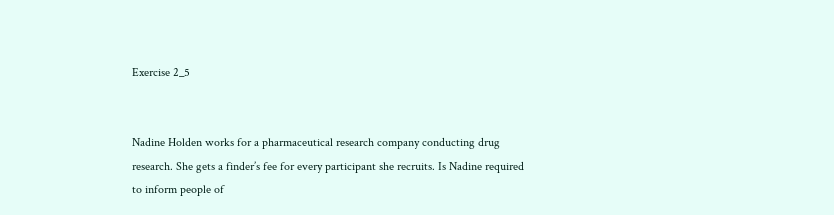Exercise 2_5


Nadine Holden works for a pharmaceutical research company conducting drug research. She gets a finder’s fee for every participant she recruits. Is Nadine required to inform people of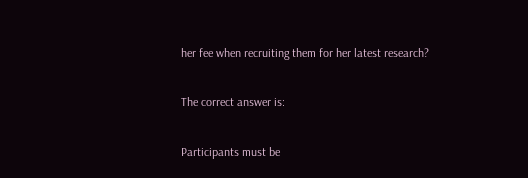her fee when recruiting them for her latest research?

The correct answer is:

Participants must be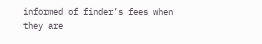informed of finder’s fees when they are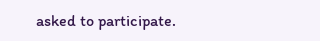asked to participate.